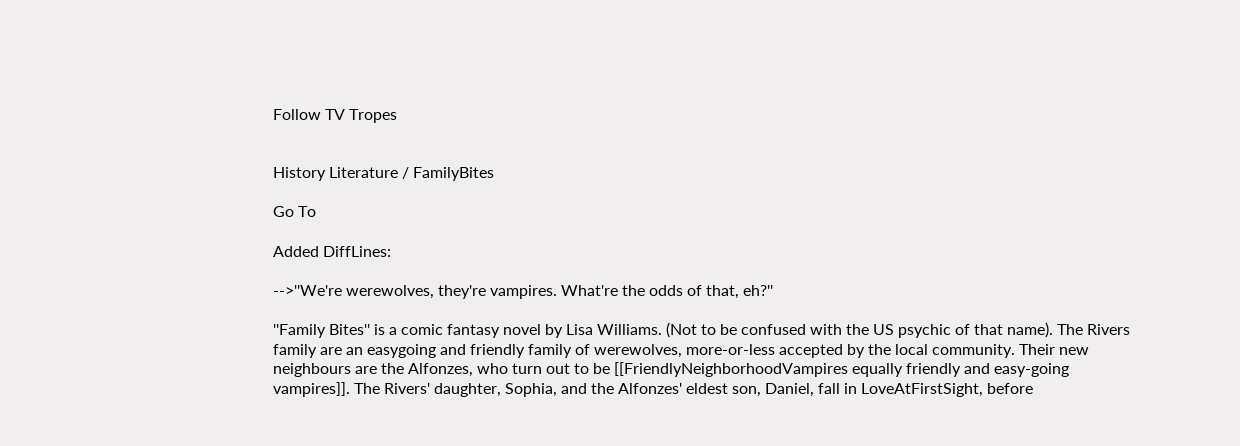Follow TV Tropes


History Literature / FamilyBites

Go To

Added DiffLines:

-->''We're werewolves, they're vampires. What're the odds of that, eh?''

''Family Bites'' is a comic fantasy novel by Lisa Williams. (Not to be confused with the US psychic of that name). The Rivers family are an easygoing and friendly family of werewolves, more-or-less accepted by the local community. Their new neighbours are the Alfonzes, who turn out to be [[FriendlyNeighborhoodVampires equally friendly and easy-going vampires]]. The Rivers' daughter, Sophia, and the Alfonzes' eldest son, Daniel, fall in LoveAtFirstSight, before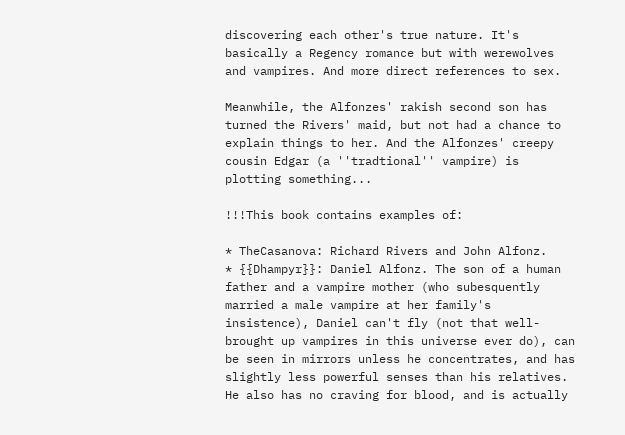discovering each other's true nature. It's basically a Regency romance but with werewolves and vampires. And more direct references to sex.

Meanwhile, the Alfonzes' rakish second son has turned the Rivers' maid, but not had a chance to explain things to her. And the Alfonzes' creepy cousin Edgar (a ''tradtional'' vampire) is plotting something...

!!!This book contains examples of:

* TheCasanova: Richard Rivers and John Alfonz.
* {{Dhampyr}}: Daniel Alfonz. The son of a human father and a vampire mother (who subesquently married a male vampire at her family's insistence), Daniel can't fly (not that well-brought up vampires in this universe ever do), can be seen in mirrors unless he concentrates, and has slightly less powerful senses than his relatives. He also has no craving for blood, and is actually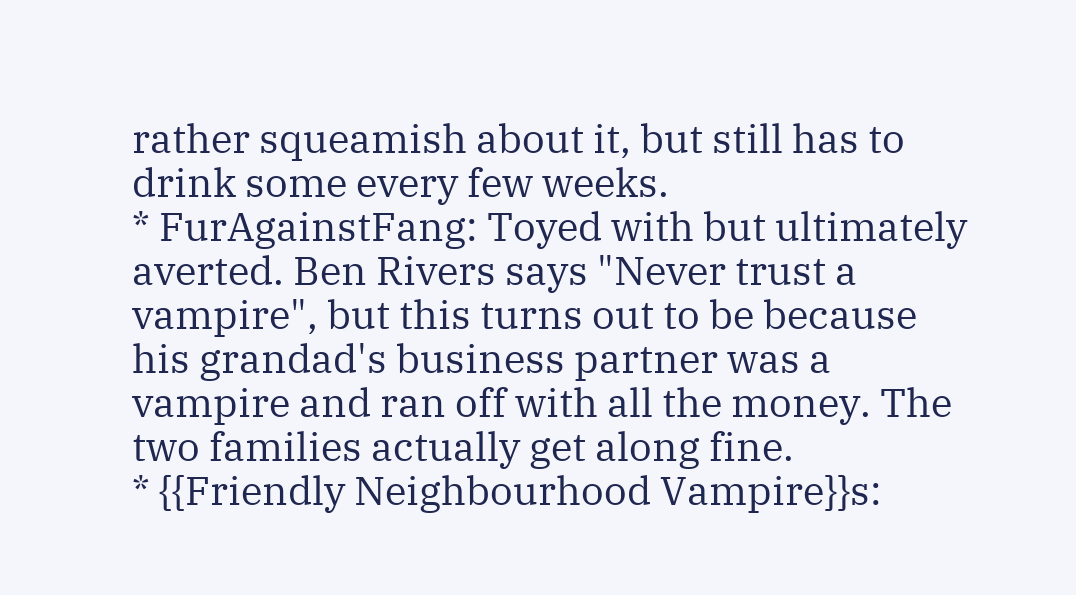rather squeamish about it, but still has to drink some every few weeks.
* FurAgainstFang: Toyed with but ultimately averted. Ben Rivers says "Never trust a vampire", but this turns out to be because his grandad's business partner was a vampire and ran off with all the money. The two families actually get along fine.
* {{Friendly Neighbourhood Vampire}}s: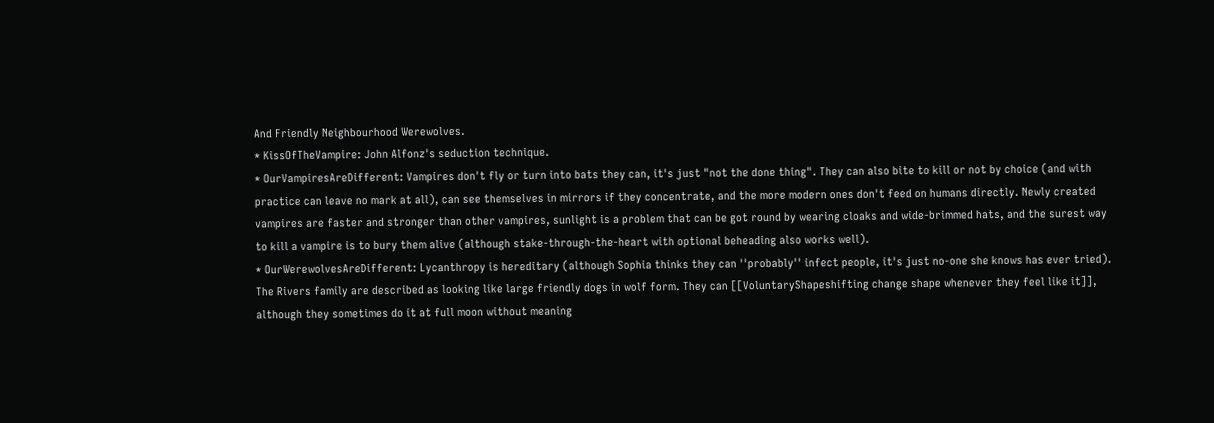And Friendly Neighbourhood Werewolves.
* KissOfTheVampire: John Alfonz's seduction technique.
* OurVampiresAreDifferent: Vampires don't fly or turn into bats they can, it's just "not the done thing". They can also bite to kill or not by choice (and with practice can leave no mark at all), can see themselves in mirrors if they concentrate, and the more modern ones don't feed on humans directly. Newly created vampires are faster and stronger than other vampires, sunlight is a problem that can be got round by wearing cloaks and wide-brimmed hats, and the surest way to kill a vampire is to bury them alive (although stake-through-the-heart with optional beheading also works well).
* OurWerewolvesAreDifferent: Lycanthropy is hereditary (although Sophia thinks they can ''probably'' infect people, it's just no-one she knows has ever tried). The Rivers family are described as looking like large friendly dogs in wolf form. They can [[VoluntaryShapeshifting change shape whenever they feel like it]], although they sometimes do it at full moon without meaning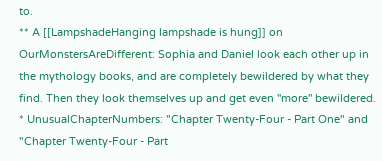to.
** A [[LampshadeHanging lampshade is hung]] on OurMonstersAreDifferent: Sophia and Daniel look each other up in the mythology books, and are completely bewildered by what they find. Then they look themselves up and get even ''more'' bewildered.
* UnusualChapterNumbers: "Chapter Twenty-Four - Part One" and "Chapter Twenty-Four - Part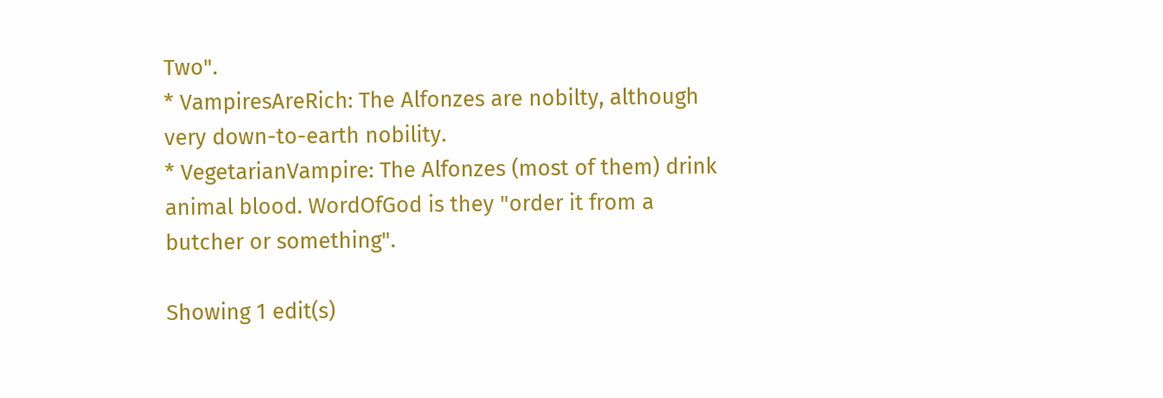Two".
* VampiresAreRich: The Alfonzes are nobilty, although very down-to-earth nobility.
* VegetarianVampire: The Alfonzes (most of them) drink animal blood. WordOfGod is they "order it from a butcher or something".

Showing 1 edit(s)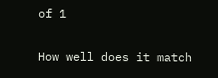of 1


How well does it match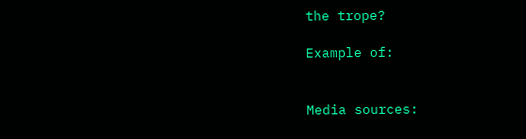the trope?

Example of:


Media sources: